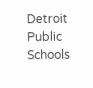Detroit Public Schools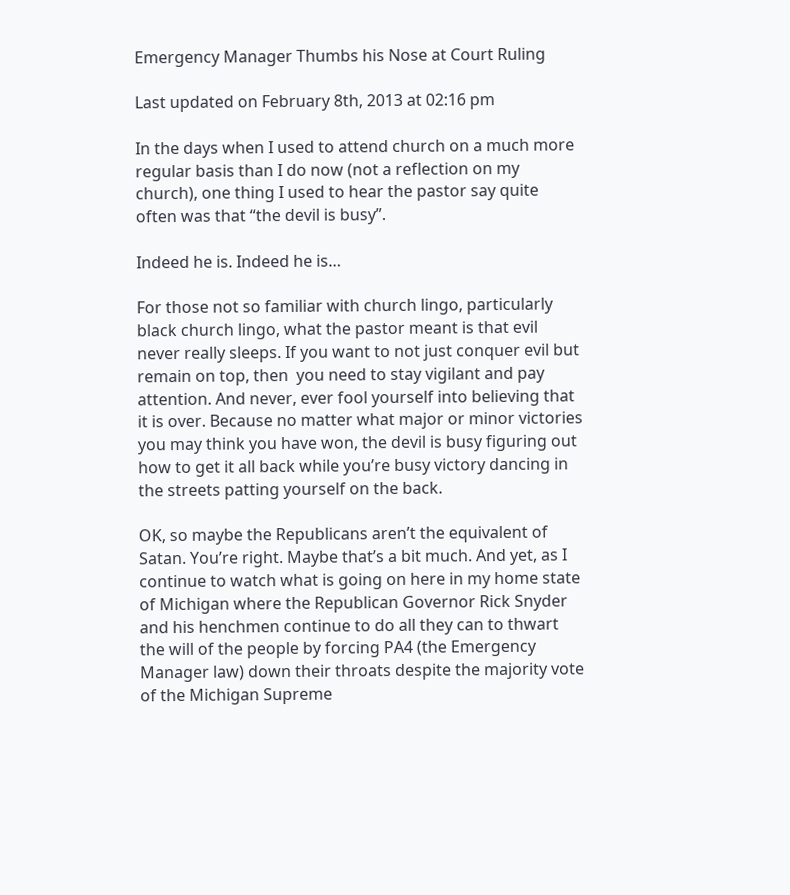Emergency Manager Thumbs his Nose at Court Ruling

Last updated on February 8th, 2013 at 02:16 pm

In the days when I used to attend church on a much more regular basis than I do now (not a reflection on my church), one thing I used to hear the pastor say quite often was that “the devil is busy”.

Indeed he is. Indeed he is…

For those not so familiar with church lingo, particularly black church lingo, what the pastor meant is that evil never really sleeps. If you want to not just conquer evil but remain on top, then  you need to stay vigilant and pay attention. And never, ever fool yourself into believing that it is over. Because no matter what major or minor victories you may think you have won, the devil is busy figuring out how to get it all back while you’re busy victory dancing in the streets patting yourself on the back.

OK, so maybe the Republicans aren’t the equivalent of Satan. You’re right. Maybe that’s a bit much. And yet, as I continue to watch what is going on here in my home state of Michigan where the Republican Governor Rick Snyder and his henchmen continue to do all they can to thwart the will of the people by forcing PA4 (the Emergency Manager law) down their throats despite the majority vote of the Michigan Supreme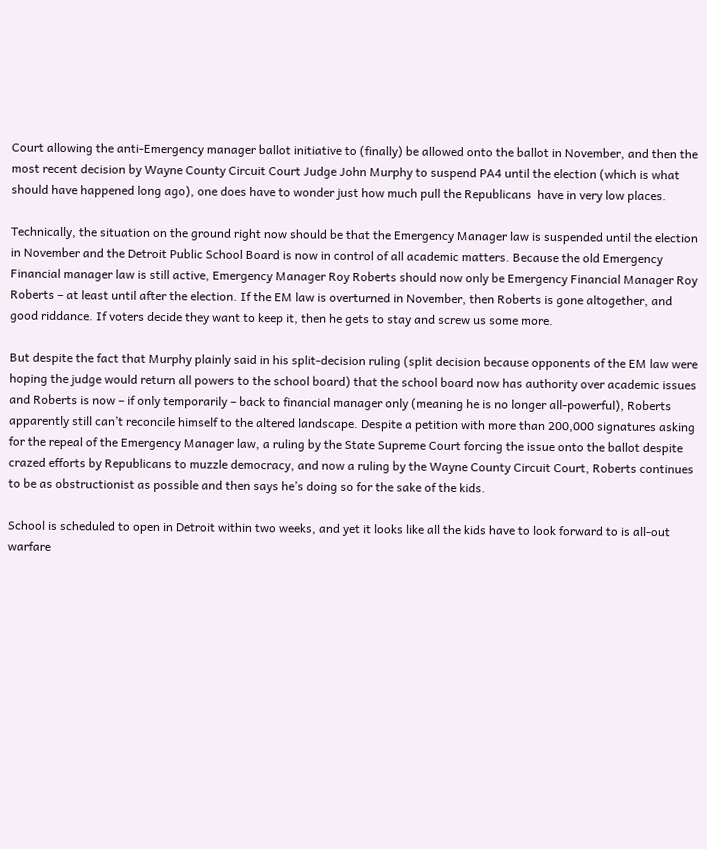Court allowing the anti-Emergency manager ballot initiative to (finally) be allowed onto the ballot in November, and then the most recent decision by Wayne County Circuit Court Judge John Murphy to suspend PA4 until the election (which is what should have happened long ago), one does have to wonder just how much pull the Republicans  have in very low places.

Technically, the situation on the ground right now should be that the Emergency Manager law is suspended until the election in November and the Detroit Public School Board is now in control of all academic matters. Because the old Emergency Financial manager law is still active, Emergency Manager Roy Roberts should now only be Emergency Financial Manager Roy Roberts – at least until after the election. If the EM law is overturned in November, then Roberts is gone altogether, and good riddance. If voters decide they want to keep it, then he gets to stay and screw us some more.

But despite the fact that Murphy plainly said in his split-decision ruling (split decision because opponents of the EM law were hoping the judge would return all powers to the school board) that the school board now has authority over academic issues and Roberts is now – if only temporarily – back to financial manager only (meaning he is no longer all-powerful), Roberts apparently still can’t reconcile himself to the altered landscape. Despite a petition with more than 200,000 signatures asking for the repeal of the Emergency Manager law, a ruling by the State Supreme Court forcing the issue onto the ballot despite crazed efforts by Republicans to muzzle democracy, and now a ruling by the Wayne County Circuit Court, Roberts continues to be as obstructionist as possible and then says he’s doing so for the sake of the kids.

School is scheduled to open in Detroit within two weeks, and yet it looks like all the kids have to look forward to is all-out warfare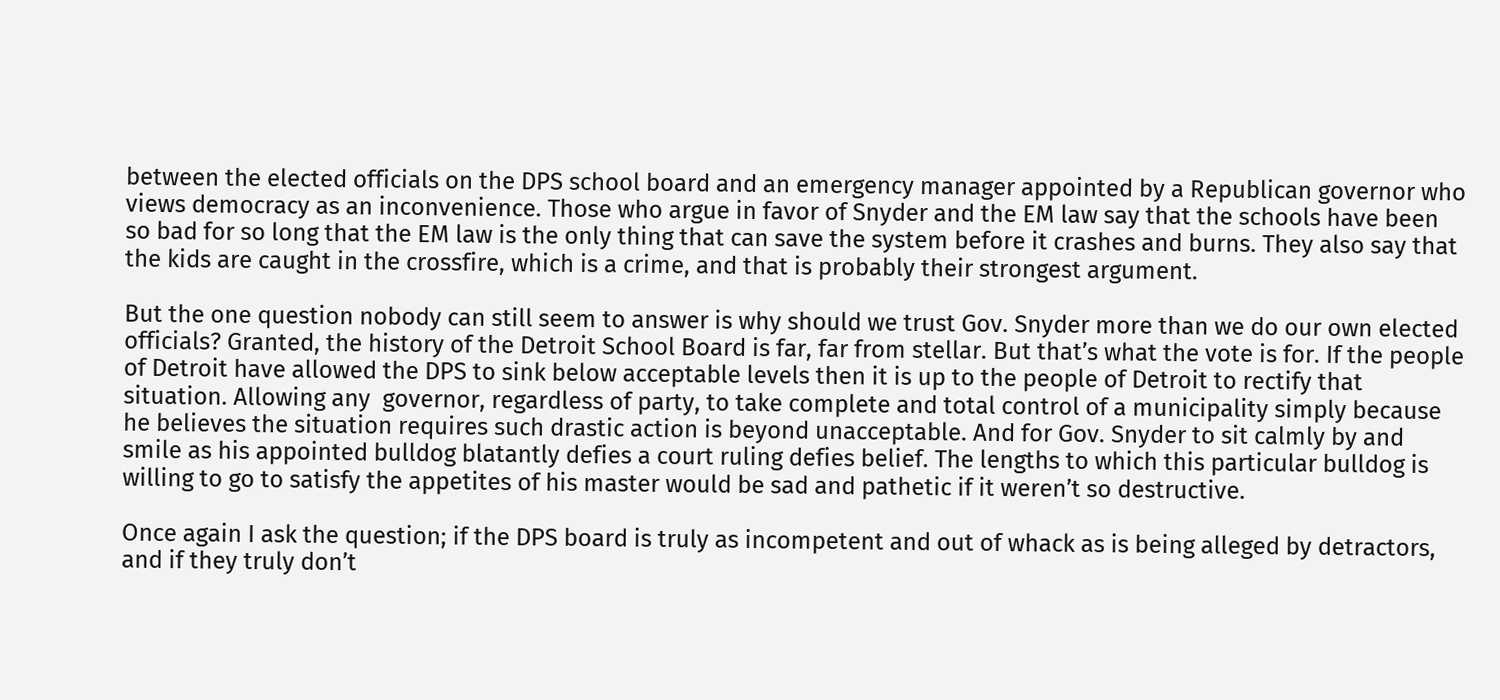between the elected officials on the DPS school board and an emergency manager appointed by a Republican governor who views democracy as an inconvenience. Those who argue in favor of Snyder and the EM law say that the schools have been so bad for so long that the EM law is the only thing that can save the system before it crashes and burns. They also say that the kids are caught in the crossfire, which is a crime, and that is probably their strongest argument.

But the one question nobody can still seem to answer is why should we trust Gov. Snyder more than we do our own elected officials? Granted, the history of the Detroit School Board is far, far from stellar. But that’s what the vote is for. If the people of Detroit have allowed the DPS to sink below acceptable levels then it is up to the people of Detroit to rectify that situation. Allowing any  governor, regardless of party, to take complete and total control of a municipality simply because he believes the situation requires such drastic action is beyond unacceptable. And for Gov. Snyder to sit calmly by and smile as his appointed bulldog blatantly defies a court ruling defies belief. The lengths to which this particular bulldog is willing to go to satisfy the appetites of his master would be sad and pathetic if it weren’t so destructive.

Once again I ask the question; if the DPS board is truly as incompetent and out of whack as is being alleged by detractors, and if they truly don’t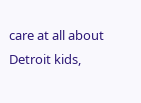care at all about Detroit kids,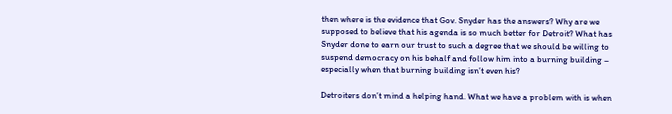then where is the evidence that Gov. Snyder has the answers? Why are we supposed to believe that his agenda is so much better for Detroit? What has Snyder done to earn our trust to such a degree that we should be willing to suspend democracy on his behalf and follow him into a burning building – especially when that burning building isn’t even his?

Detroiters don’t mind a helping hand. What we have a problem with is when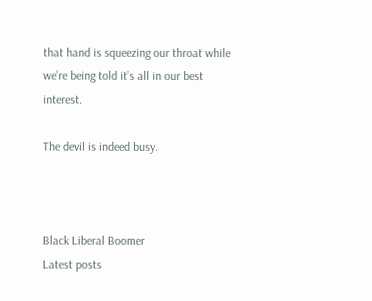that hand is squeezing our throat while we’re being told it’s all in our best interest.

The devil is indeed busy.



Black Liberal Boomer
Latest posts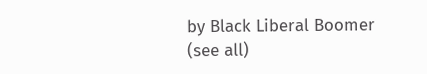by Black Liberal Boomer (see all)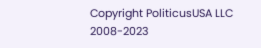Copyright PoliticusUSA LLC 2008-2023